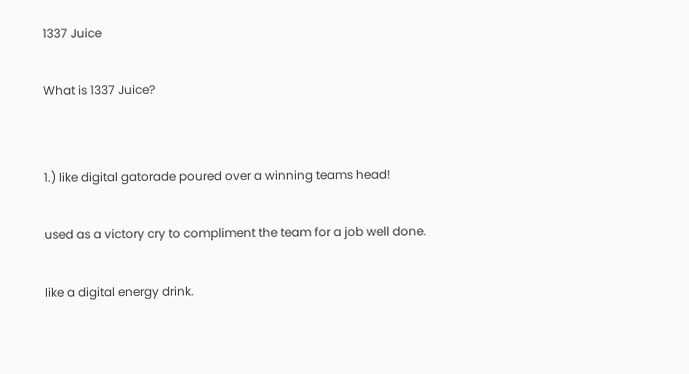1337 Juice

What is 1337 Juice?


1.) like digital gatorade poured over a winning teams head!

used as a victory cry to compliment the team for a job well done.

like a digital energy drink.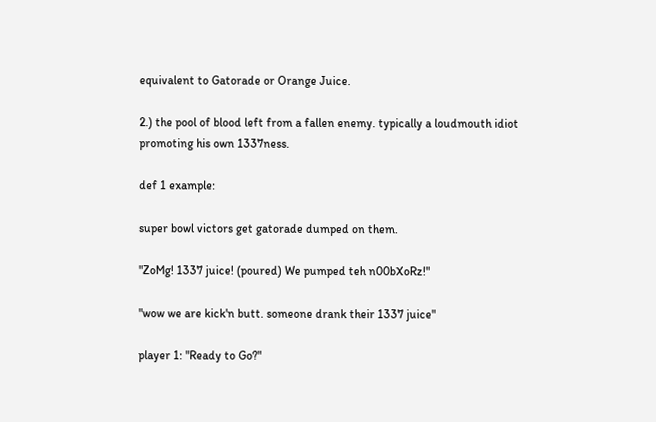equivalent to Gatorade or Orange Juice.

2.) the pool of blood left from a fallen enemy. typically a loudmouth idiot promoting his own 1337ness.

def 1 example:

super bowl victors get gatorade dumped on them.

"ZoMg! 1337 juice! (poured) We pumped teh n00bXoRz!"

"wow we are kick'n butt. someone drank their 1337 juice"

player 1: "Ready to Go?"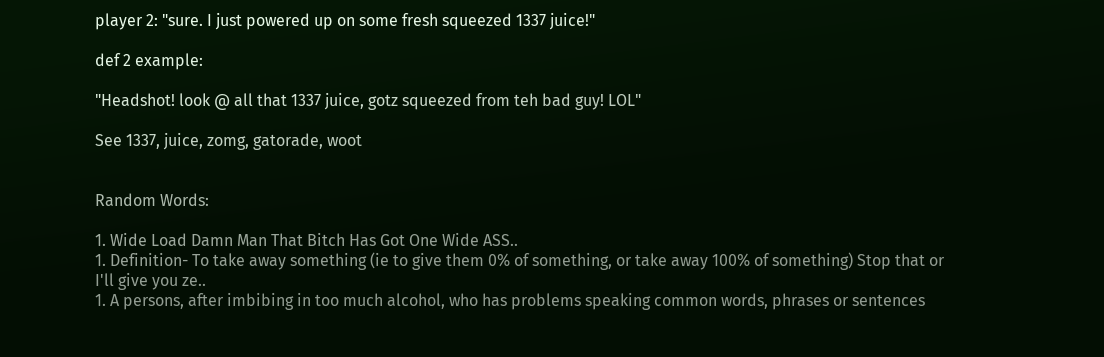player 2: "sure. I just powered up on some fresh squeezed 1337 juice!"

def 2 example:

"Headshot! look @ all that 1337 juice, gotz squeezed from teh bad guy! LOL"

See 1337, juice, zomg, gatorade, woot


Random Words:

1. Wide Load Damn Man That Bitch Has Got One Wide ASS..
1. Definition- To take away something (ie to give them 0% of something, or take away 100% of something) Stop that or I'll give you ze..
1. A persons, after imbibing in too much alcohol, who has problems speaking common words, phrases or sentences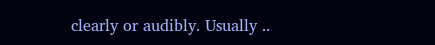clearly or audibly. Usually ..